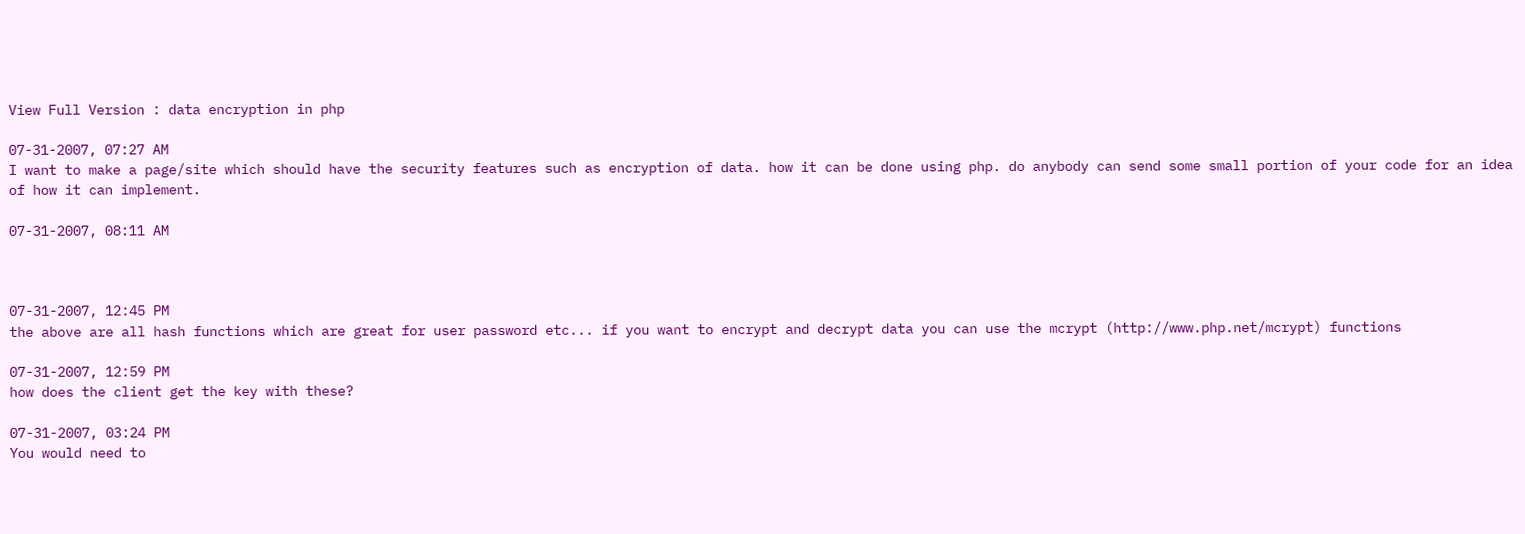View Full Version : data encryption in php

07-31-2007, 07:27 AM
I want to make a page/site which should have the security features such as encryption of data. how it can be done using php. do anybody can send some small portion of your code for an idea of how it can implement.

07-31-2007, 08:11 AM



07-31-2007, 12:45 PM
the above are all hash functions which are great for user password etc... if you want to encrypt and decrypt data you can use the mcrypt (http://www.php.net/mcrypt) functions

07-31-2007, 12:59 PM
how does the client get the key with these?

07-31-2007, 03:24 PM
You would need to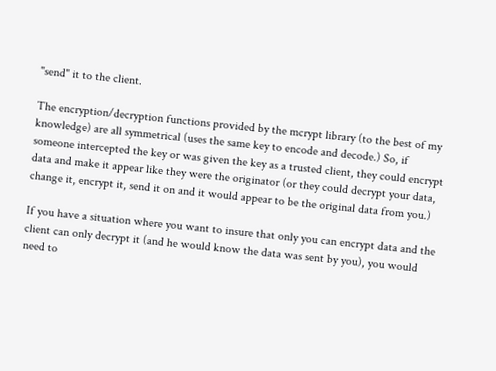"send" it to the client.

The encryption/decryption functions provided by the mcrypt library (to the best of my knowledge) are all symmetrical (uses the same key to encode and decode.) So, if someone intercepted the key or was given the key as a trusted client, they could encrypt data and make it appear like they were the originator (or they could decrypt your data, change it, encrypt it, send it on and it would appear to be the original data from you.)

If you have a situation where you want to insure that only you can encrypt data and the client can only decrypt it (and he would know the data was sent by you), you would need to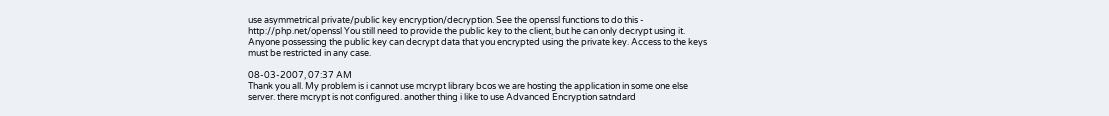use asymmetrical private/public key encryption/decryption. See the openssl functions to do this - http://php.net/openssl You still need to provide the public key to the client, but he can only decrypt using it. Anyone possessing the public key can decrypt data that you encrypted using the private key. Access to the keys must be restricted in any case.

08-03-2007, 07:37 AM
Thank you all. My problem is i cannot use mcrypt library bcos we are hosting the application in some one else server. there mcrypt is not configured. another thing i like to use Advanced Encryption satndard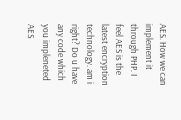AES. How we can implement it through PHP. I feel AES is the latest encryption technology. am i right? Do u have any code which you impleneted AES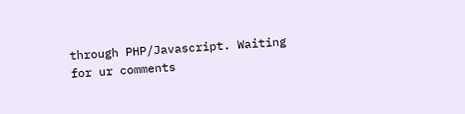through PHP/Javascript. Waiting for ur comments